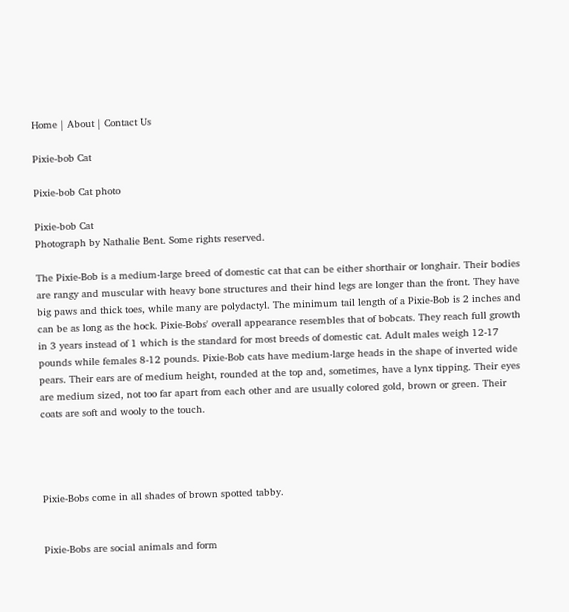Home | About | Contact Us

Pixie-bob Cat

Pixie-bob Cat photo

Pixie-bob Cat
Photograph by Nathalie Bent. Some rights reserved.

The Pixie-Bob is a medium-large breed of domestic cat that can be either shorthair or longhair. Their bodies are rangy and muscular with heavy bone structures and their hind legs are longer than the front. They have big paws and thick toes, while many are polydactyl. The minimum tail length of a Pixie-Bob is 2 inches and can be as long as the hock. Pixie-Bobs' overall appearance resembles that of bobcats. They reach full growth in 3 years instead of 1 which is the standard for most breeds of domestic cat. Adult males weigh 12-17 pounds while females 8-12 pounds. Pixie-Bob cats have medium-large heads in the shape of inverted wide pears. Their ears are of medium height, rounded at the top and, sometimes, have a lynx tipping. Their eyes are medium sized, not too far apart from each other and are usually colored gold, brown or green. Their coats are soft and wooly to the touch.




Pixie-Bobs come in all shades of brown spotted tabby.


Pixie-Bobs are social animals and form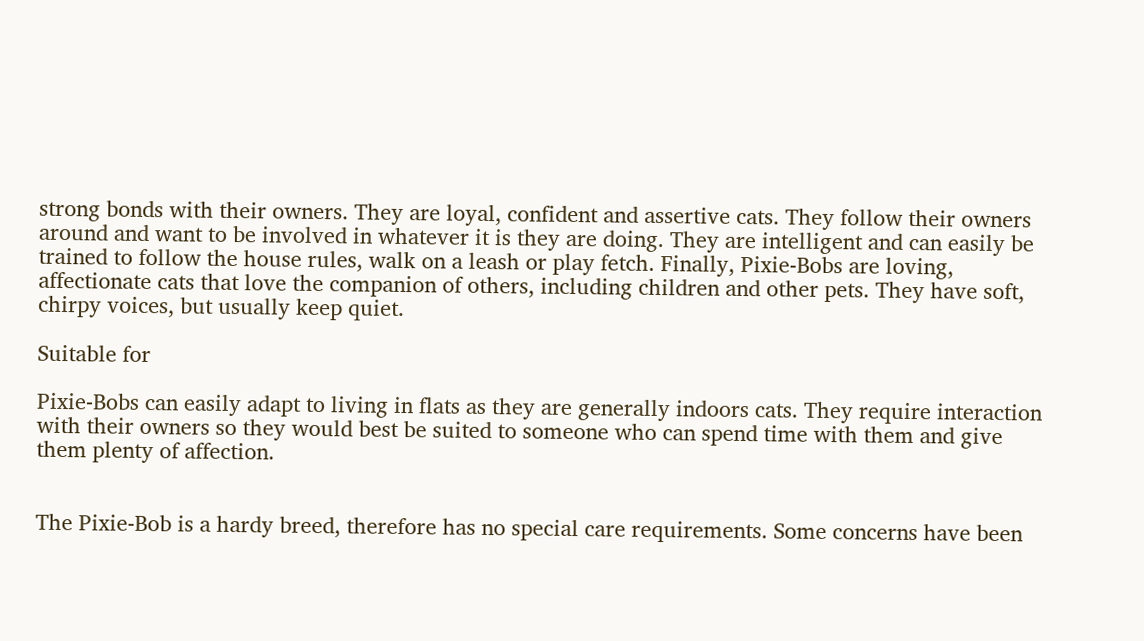strong bonds with their owners. They are loyal, confident and assertive cats. They follow their owners around and want to be involved in whatever it is they are doing. They are intelligent and can easily be trained to follow the house rules, walk on a leash or play fetch. Finally, Pixie-Bobs are loving, affectionate cats that love the companion of others, including children and other pets. They have soft, chirpy voices, but usually keep quiet.

Suitable for

Pixie-Bobs can easily adapt to living in flats as they are generally indoors cats. They require interaction with their owners so they would best be suited to someone who can spend time with them and give them plenty of affection.


The Pixie-Bob is a hardy breed, therefore has no special care requirements. Some concerns have been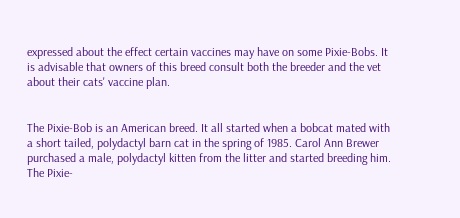expressed about the effect certain vaccines may have on some Pixie-Bobs. It is advisable that owners of this breed consult both the breeder and the vet about their cats' vaccine plan.


The Pixie-Bob is an American breed. It all started when a bobcat mated with a short tailed, polydactyl barn cat in the spring of 1985. Carol Ann Brewer purchased a male, polydactyl kitten from the litter and started breeding him. The Pixie-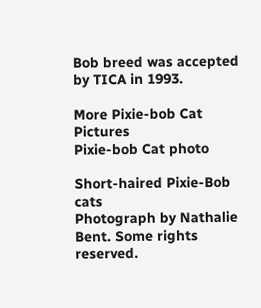Bob breed was accepted by TICA in 1993.

More Pixie-bob Cat Pictures
Pixie-bob Cat photo

Short-haired Pixie-Bob cats
Photograph by Nathalie Bent. Some rights reserved.